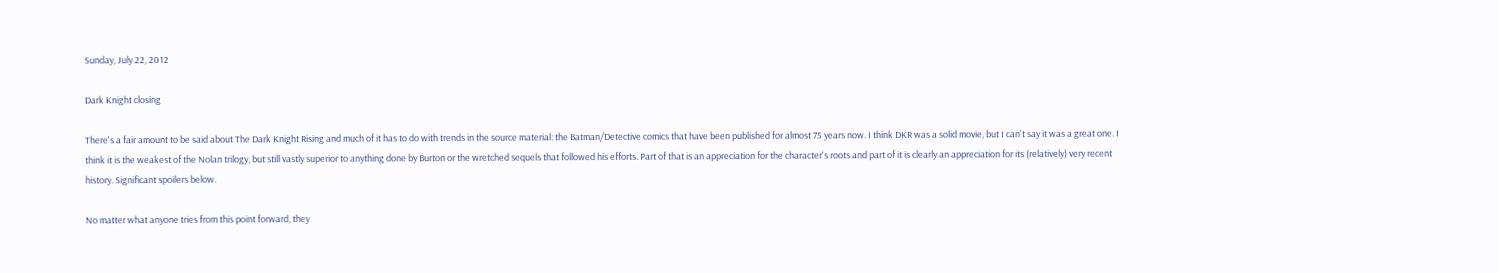Sunday, July 22, 2012

Dark Knight closing

There's a fair amount to be said about The Dark Knight Rising and much of it has to do with trends in the source material: the Batman/Detective comics that have been published for almost 75 years now. I think DKR was a solid movie, but I can't say it was a great one. I think it is the weakest of the Nolan trilogy, but still vastly superior to anything done by Burton or the wretched sequels that followed his efforts. Part of that is an appreciation for the character's roots and part of it is clearly an appreciation for its (relatively) very recent history. Significant spoilers below.

No matter what anyone tries from this point forward, they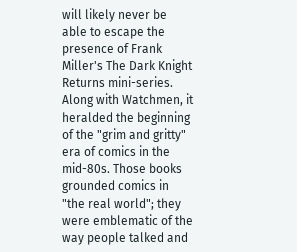will likely never be able to escape the presence of Frank Miller's The Dark Knight Returns mini-series. Along with Watchmen, it heralded the beginning of the "grim and gritty" era of comics in the mid-80s. Those books grounded comics in "the real world"; they were emblematic of the way people talked and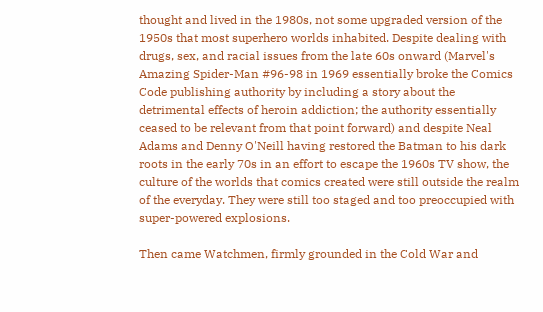thought and lived in the 1980s, not some upgraded version of the 1950s that most superhero worlds inhabited. Despite dealing with drugs, sex, and racial issues from the late 60s onward (Marvel's Amazing Spider-Man #96-98 in 1969 essentially broke the Comics Code publishing authority by including a story about the detrimental effects of heroin addiction; the authority essentially ceased to be relevant from that point forward) and despite Neal Adams and Denny O'Neill having restored the Batman to his dark roots in the early 70s in an effort to escape the 1960s TV show, the culture of the worlds that comics created were still outside the realm of the everyday. They were still too staged and too preoccupied with super-powered explosions.

Then came Watchmen, firmly grounded in the Cold War and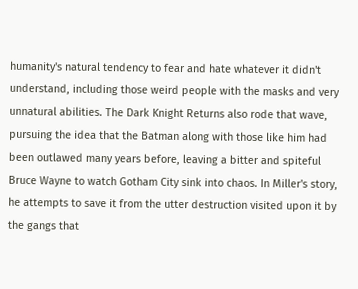humanity's natural tendency to fear and hate whatever it didn't understand, including those weird people with the masks and very unnatural abilities. The Dark Knight Returns also rode that wave, pursuing the idea that the Batman along with those like him had been outlawed many years before, leaving a bitter and spiteful Bruce Wayne to watch Gotham City sink into chaos. In Miller's story, he attempts to save it from the utter destruction visited upon it by the gangs that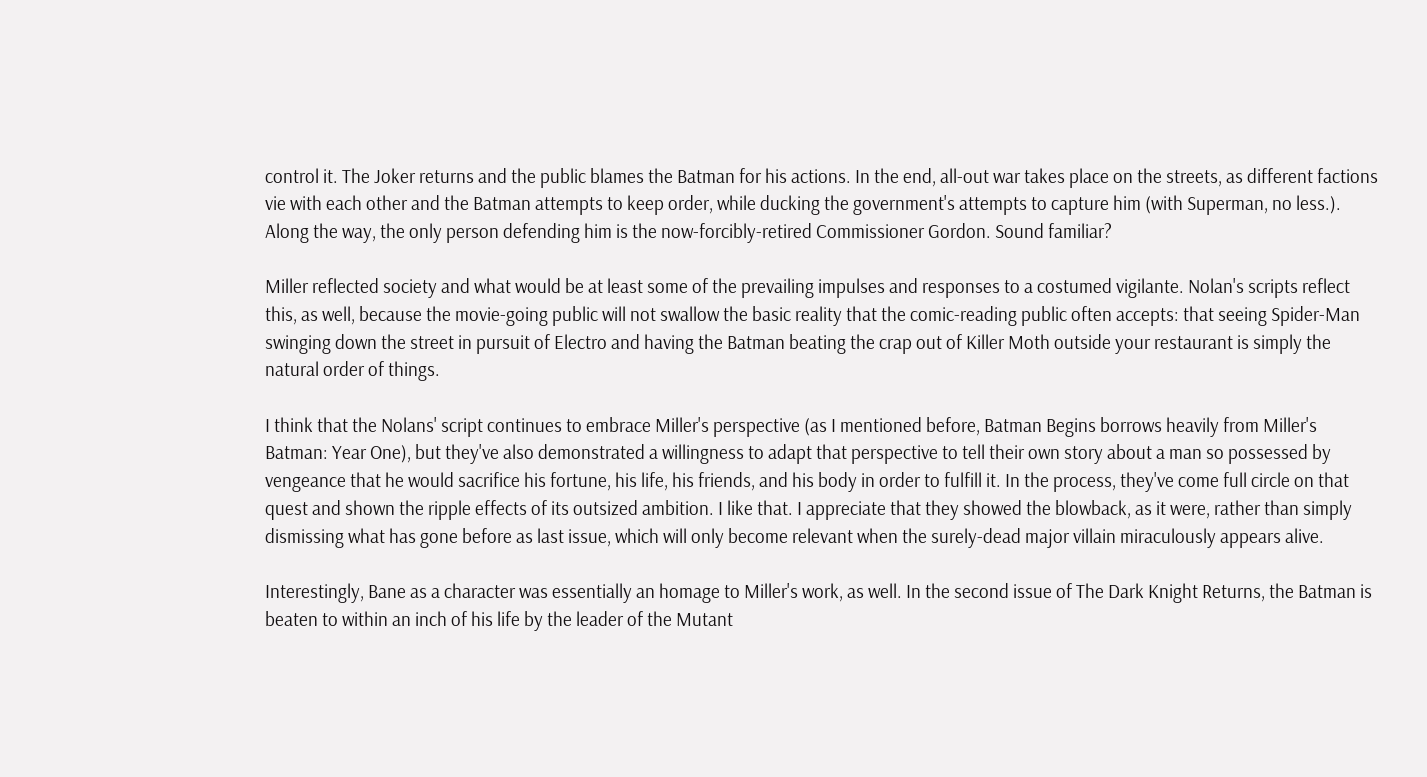control it. The Joker returns and the public blames the Batman for his actions. In the end, all-out war takes place on the streets, as different factions vie with each other and the Batman attempts to keep order, while ducking the government's attempts to capture him (with Superman, no less.). Along the way, the only person defending him is the now-forcibly-retired Commissioner Gordon. Sound familiar?

Miller reflected society and what would be at least some of the prevailing impulses and responses to a costumed vigilante. Nolan's scripts reflect this, as well, because the movie-going public will not swallow the basic reality that the comic-reading public often accepts: that seeing Spider-Man swinging down the street in pursuit of Electro and having the Batman beating the crap out of Killer Moth outside your restaurant is simply the natural order of things.

I think that the Nolans' script continues to embrace Miller's perspective (as I mentioned before, Batman Begins borrows heavily from Miller's Batman: Year One), but they've also demonstrated a willingness to adapt that perspective to tell their own story about a man so possessed by vengeance that he would sacrifice his fortune, his life, his friends, and his body in order to fulfill it. In the process, they've come full circle on that quest and shown the ripple effects of its outsized ambition. I like that. I appreciate that they showed the blowback, as it were, rather than simply dismissing what has gone before as last issue, which will only become relevant when the surely-dead major villain miraculously appears alive.

Interestingly, Bane as a character was essentially an homage to Miller's work, as well. In the second issue of The Dark Knight Returns, the Batman is beaten to within an inch of his life by the leader of the Mutant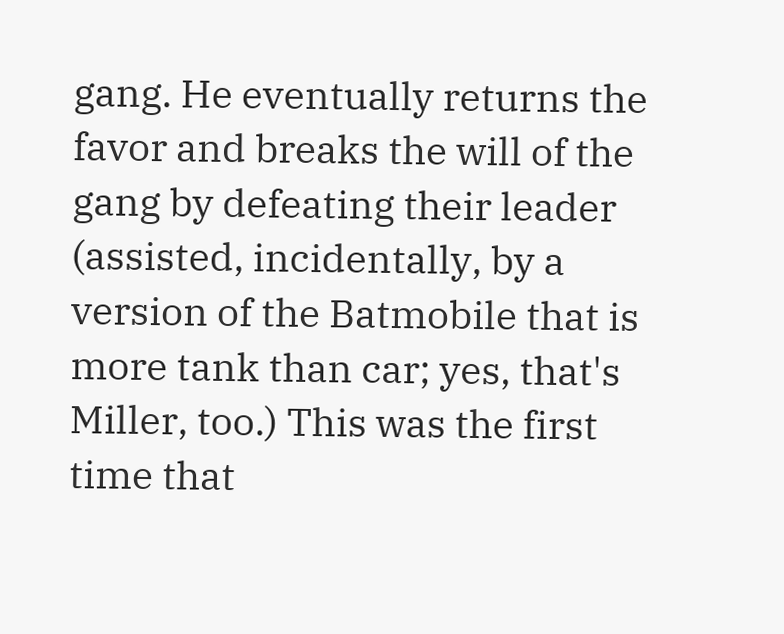gang. He eventually returns the favor and breaks the will of the gang by defeating their leader (assisted, incidentally, by a version of the Batmobile that is more tank than car; yes, that's Miller, too.) This was the first time that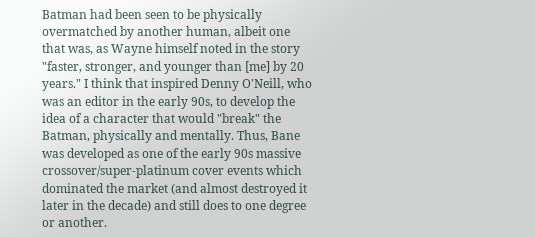Batman had been seen to be physically overmatched by another human, albeit one that was, as Wayne himself noted in the story "faster, stronger, and younger than [me] by 20 years." I think that inspired Denny O'Neill, who was an editor in the early 90s, to develop the idea of a character that would "break" the Batman, physically and mentally. Thus, Bane was developed as one of the early 90s massive crossover/super-platinum cover events which dominated the market (and almost destroyed it later in the decade) and still does to one degree or another.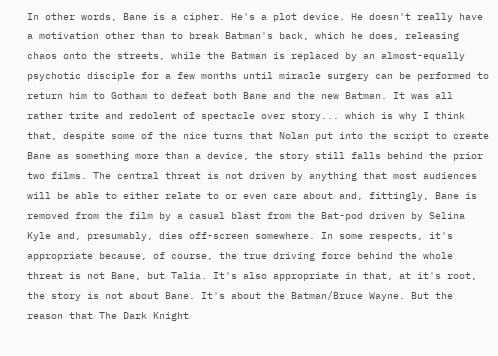In other words, Bane is a cipher. He's a plot device. He doesn't really have a motivation other than to break Batman's back, which he does, releasing chaos onto the streets, while the Batman is replaced by an almost-equally psychotic disciple for a few months until miracle surgery can be performed to return him to Gotham to defeat both Bane and the new Batman. It was all rather trite and redolent of spectacle over story... which is why I think that, despite some of the nice turns that Nolan put into the script to create Bane as something more than a device, the story still falls behind the prior two films. The central threat is not driven by anything that most audiences will be able to either relate to or even care about and, fittingly, Bane is removed from the film by a casual blast from the Bat-pod driven by Selina Kyle and, presumably, dies off-screen somewhere. In some respects, it's appropriate because, of course, the true driving force behind the whole threat is not Bane, but Talia. It's also appropriate in that, at it's root, the story is not about Bane. It's about the Batman/Bruce Wayne. But the reason that The Dark Knight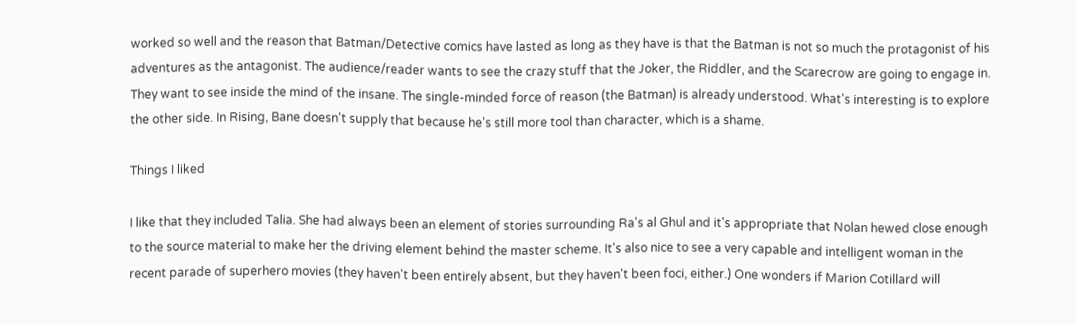worked so well and the reason that Batman/Detective comics have lasted as long as they have is that the Batman is not so much the protagonist of his adventures as the antagonist. The audience/reader wants to see the crazy stuff that the Joker, the Riddler, and the Scarecrow are going to engage in. They want to see inside the mind of the insane. The single-minded force of reason (the Batman) is already understood. What's interesting is to explore the other side. In Rising, Bane doesn't supply that because he's still more tool than character, which is a shame.

Things I liked

I like that they included Talia. She had always been an element of stories surrounding Ra's al Ghul and it's appropriate that Nolan hewed close enough to the source material to make her the driving element behind the master scheme. It's also nice to see a very capable and intelligent woman in the recent parade of superhero movies (they haven't been entirely absent, but they haven't been foci, either.) One wonders if Marion Cotillard will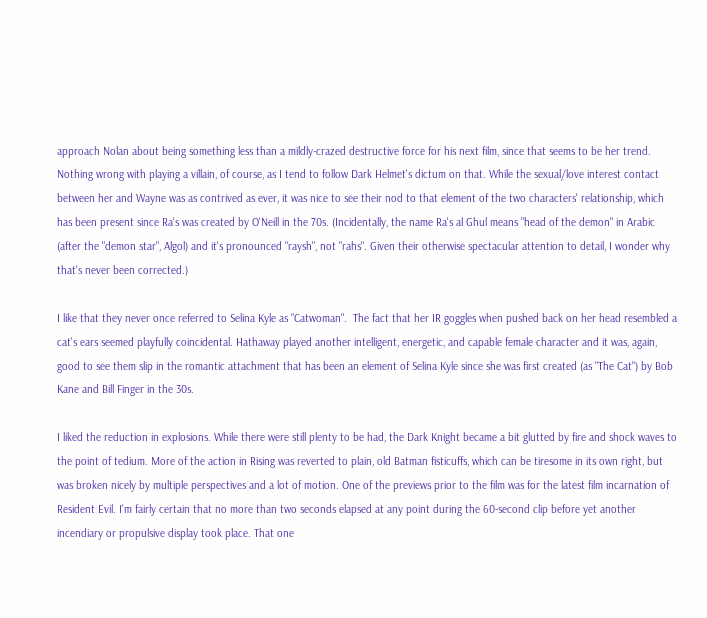approach Nolan about being something less than a mildly-crazed destructive force for his next film, since that seems to be her trend. Nothing wrong with playing a villain, of course, as I tend to follow Dark Helmet's dictum on that. While the sexual/love interest contact between her and Wayne was as contrived as ever, it was nice to see their nod to that element of the two characters' relationship, which has been present since Ra's was created by O'Neill in the 70s. (Incidentally, the name Ra's al Ghul means "head of the demon" in Arabic (after the "demon star", Algol) and it's pronounced "raysh", not "rahs". Given their otherwise spectacular attention to detail, I wonder why that's never been corrected.)

I like that they never once referred to Selina Kyle as "Catwoman".  The fact that her IR goggles when pushed back on her head resembled a cat's ears seemed playfully coincidental. Hathaway played another intelligent, energetic, and capable female character and it was, again, good to see them slip in the romantic attachment that has been an element of Selina Kyle since she was first created (as "The Cat") by Bob Kane and Bill Finger in the 30s.

I liked the reduction in explosions. While there were still plenty to be had, the Dark Knight became a bit glutted by fire and shock waves to the point of tedium. More of the action in Rising was reverted to plain, old Batman fisticuffs, which can be tiresome in its own right, but was broken nicely by multiple perspectives and a lot of motion. One of the previews prior to the film was for the latest film incarnation of Resident Evil. I'm fairly certain that no more than two seconds elapsed at any point during the 60-second clip before yet another incendiary or propulsive display took place. That one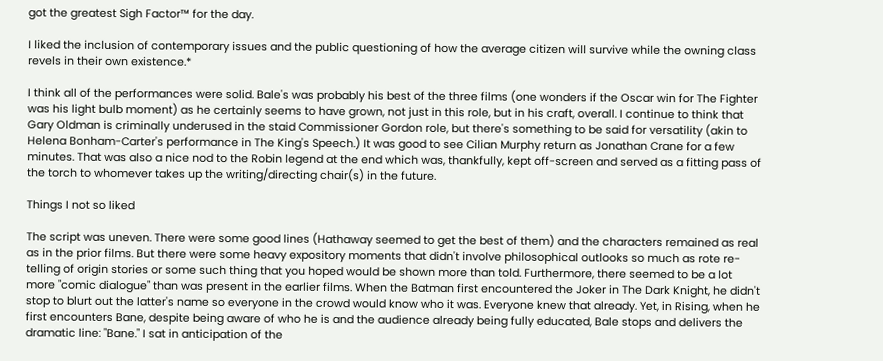got the greatest Sigh Factor™ for the day.

I liked the inclusion of contemporary issues and the public questioning of how the average citizen will survive while the owning class revels in their own existence.*

I think all of the performances were solid. Bale's was probably his best of the three films (one wonders if the Oscar win for The Fighter was his light bulb moment) as he certainly seems to have grown, not just in this role, but in his craft, overall. I continue to think that Gary Oldman is criminally underused in the staid Commissioner Gordon role, but there's something to be said for versatility (akin to Helena Bonham-Carter's performance in The King's Speech.) It was good to see Cilian Murphy return as Jonathan Crane for a few minutes. That was also a nice nod to the Robin legend at the end which was, thankfully, kept off-screen and served as a fitting pass of the torch to whomever takes up the writing/directing chair(s) in the future.

Things I not so liked

The script was uneven. There were some good lines (Hathaway seemed to get the best of them) and the characters remained as real as in the prior films. But there were some heavy expository moments that didn't involve philosophical outlooks so much as rote re-telling of origin stories or some such thing that you hoped would be shown more than told. Furthermore, there seemed to be a lot more "comic dialogue" than was present in the earlier films. When the Batman first encountered the Joker in The Dark Knight, he didn't stop to blurt out the latter's name so everyone in the crowd would know who it was. Everyone knew that already. Yet, in Rising, when he first encounters Bane, despite being aware of who he is and the audience already being fully educated, Bale stops and delivers the dramatic line: "Bane." I sat in anticipation of the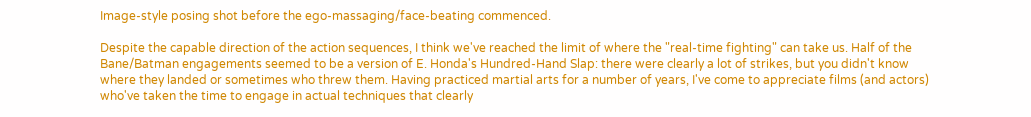Image-style posing shot before the ego-massaging/face-beating commenced.

Despite the capable direction of the action sequences, I think we've reached the limit of where the "real-time fighting" can take us. Half of the Bane/Batman engagements seemed to be a version of E. Honda's Hundred-Hand Slap: there were clearly a lot of strikes, but you didn't know where they landed or sometimes who threw them. Having practiced martial arts for a number of years, I've come to appreciate films (and actors) who've taken the time to engage in actual techniques that clearly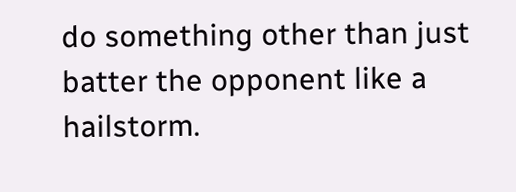do something other than just batter the opponent like a hailstorm.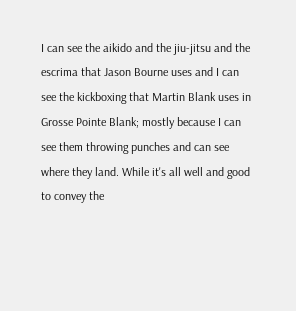I can see the aikido and the jiu-jitsu and the escrima that Jason Bourne uses and I can see the kickboxing that Martin Blank uses in Grosse Pointe Blank; mostly because I can see them throwing punches and can see where they land. While it's all well and good to convey the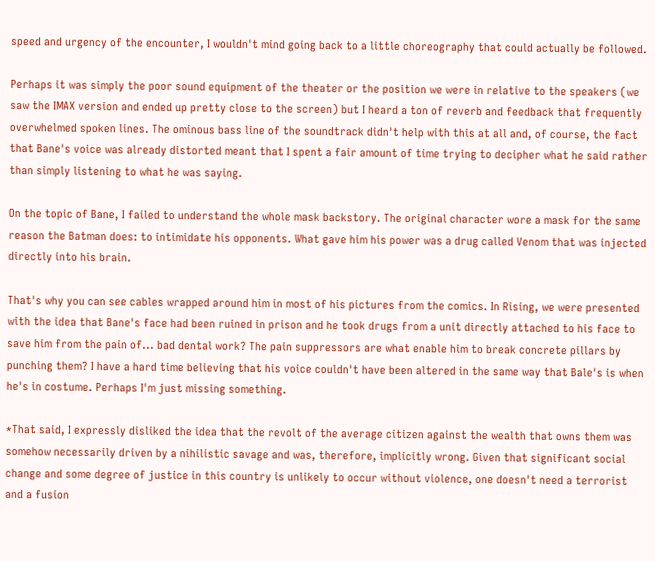speed and urgency of the encounter, I wouldn't mind going back to a little choreography that could actually be followed.

Perhaps it was simply the poor sound equipment of the theater or the position we were in relative to the speakers (we saw the IMAX version and ended up pretty close to the screen) but I heard a ton of reverb and feedback that frequently overwhelmed spoken lines. The ominous bass line of the soundtrack didn't help with this at all and, of course, the fact that Bane's voice was already distorted meant that I spent a fair amount of time trying to decipher what he said rather than simply listening to what he was saying.

On the topic of Bane, I failed to understand the whole mask backstory. The original character wore a mask for the same reason the Batman does: to intimidate his opponents. What gave him his power was a drug called Venom that was injected directly into his brain.

That's why you can see cables wrapped around him in most of his pictures from the comics. In Rising, we were presented with the idea that Bane's face had been ruined in prison and he took drugs from a unit directly attached to his face to save him from the pain of... bad dental work? The pain suppressors are what enable him to break concrete pillars by punching them? I have a hard time believing that his voice couldn't have been altered in the same way that Bale's is when he's in costume. Perhaps I'm just missing something.

*That said, I expressly disliked the idea that the revolt of the average citizen against the wealth that owns them was somehow necessarily driven by a nihilistic savage and was, therefore, implicitly wrong. Given that significant social change and some degree of justice in this country is unlikely to occur without violence, one doesn't need a terrorist and a fusion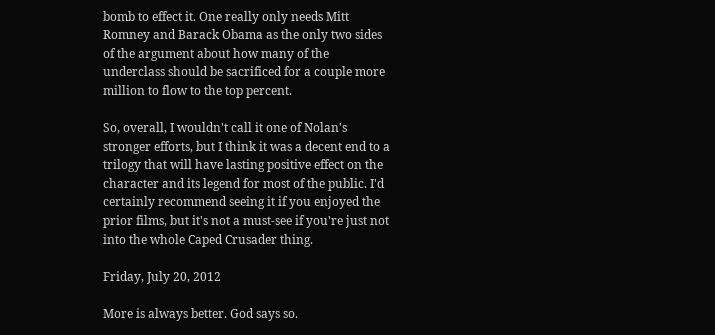bomb to effect it. One really only needs Mitt Romney and Barack Obama as the only two sides of the argument about how many of the underclass should be sacrificed for a couple more million to flow to the top percent.

So, overall, I wouldn't call it one of Nolan's stronger efforts, but I think it was a decent end to a trilogy that will have lasting positive effect on the character and its legend for most of the public. I'd certainly recommend seeing it if you enjoyed the prior films, but it's not a must-see if you're just not into the whole Caped Crusader thing.

Friday, July 20, 2012

More is always better. God says so.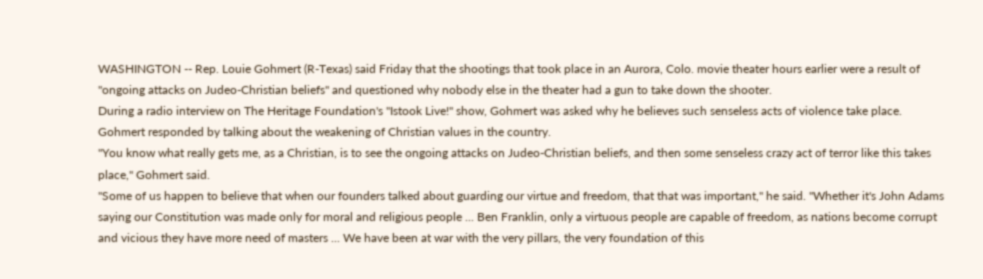WASHINGTON -- Rep. Louie Gohmert (R-Texas) said Friday that the shootings that took place in an Aurora, Colo. movie theater hours earlier were a result of "ongoing attacks on Judeo-Christian beliefs" and questioned why nobody else in the theater had a gun to take down the shooter.
During a radio interview on The Heritage Foundation's "Istook Live!" show, Gohmert was asked why he believes such senseless acts of violence take place. Gohmert responded by talking about the weakening of Christian values in the country.
"You know what really gets me, as a Christian, is to see the ongoing attacks on Judeo-Christian beliefs, and then some senseless crazy act of terror like this takes place," Gohmert said.
"Some of us happen to believe that when our founders talked about guarding our virtue and freedom, that that was important," he said. "Whether it's John Adams saying our Constitution was made only for moral and religious people ... Ben Franklin, only a virtuous people are capable of freedom, as nations become corrupt and vicious they have more need of masters ... We have been at war with the very pillars, the very foundation of this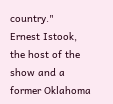country."
Ernest Istook, the host of the show and a former Oklahoma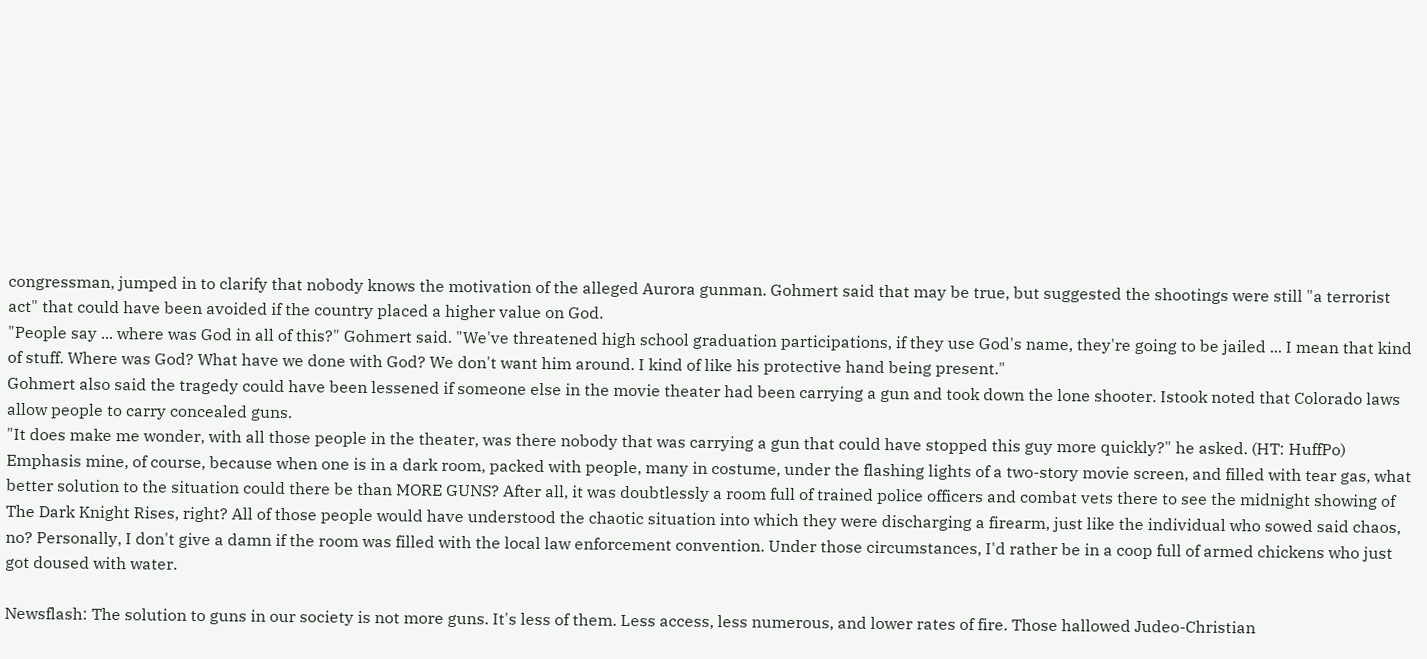congressman, jumped in to clarify that nobody knows the motivation of the alleged Aurora gunman. Gohmert said that may be true, but suggested the shootings were still "a terrorist act" that could have been avoided if the country placed a higher value on God.
"People say ... where was God in all of this?" Gohmert said. "We've threatened high school graduation participations, if they use God's name, they're going to be jailed ... I mean that kind of stuff. Where was God? What have we done with God? We don't want him around. I kind of like his protective hand being present."
Gohmert also said the tragedy could have been lessened if someone else in the movie theater had been carrying a gun and took down the lone shooter. Istook noted that Colorado laws allow people to carry concealed guns.
"It does make me wonder, with all those people in the theater, was there nobody that was carrying a gun that could have stopped this guy more quickly?" he asked. (HT: HuffPo)
Emphasis mine, of course, because when one is in a dark room, packed with people, many in costume, under the flashing lights of a two-story movie screen, and filled with tear gas, what better solution to the situation could there be than MORE GUNS? After all, it was doubtlessly a room full of trained police officers and combat vets there to see the midnight showing of The Dark Knight Rises, right? All of those people would have understood the chaotic situation into which they were discharging a firearm, just like the individual who sowed said chaos, no? Personally, I don't give a damn if the room was filled with the local law enforcement convention. Under those circumstances, I'd rather be in a coop full of armed chickens who just got doused with water.

Newsflash: The solution to guns in our society is not more guns. It's less of them. Less access, less numerous, and lower rates of fire. Those hallowed Judeo-Christian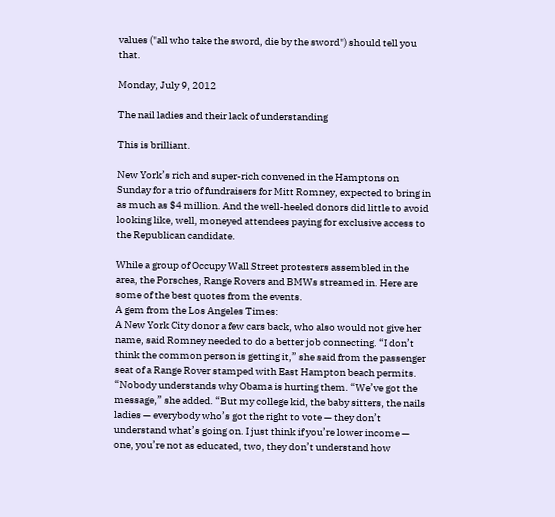values ("all who take the sword, die by the sword") should tell you that.

Monday, July 9, 2012

The nail ladies and their lack of understanding

This is brilliant.

New York’s rich and super-rich convened in the Hamptons on Sunday for a trio of fundraisers for Mitt Romney, expected to bring in as much as $4 million. And the well-heeled donors did little to avoid looking like, well, moneyed attendees paying for exclusive access to the Republican candidate.

While a group of Occupy Wall Street protesters assembled in the area, the Porsches, Range Rovers and BMWs streamed in. Here are some of the best quotes from the events.
A gem from the Los Angeles Times:
A New York City donor a few cars back, who also would not give her name, said Romney needed to do a better job connecting. “I don’t think the common person is getting it,” she said from the passenger seat of a Range Rover stamped with East Hampton beach permits. “Nobody understands why Obama is hurting them. “We’ve got the message,” she added. “But my college kid, the baby sitters, the nails ladies — everybody who’s got the right to vote — they don’t understand what’s going on. I just think if you’re lower income — one, you’re not as educated, two, they don’t understand how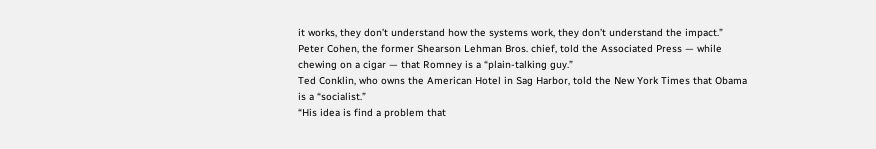it works, they don’t understand how the systems work, they don’t understand the impact.”
Peter Cohen, the former Shearson Lehman Bros. chief, told the Associated Press — while chewing on a cigar — that Romney is a “plain-talking guy.”
Ted Conklin, who owns the American Hotel in Sag Harbor, told the New York Times that Obama is a “socialist.”
“His idea is find a problem that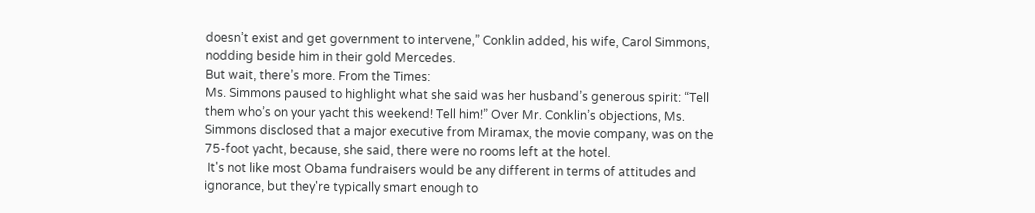doesn’t exist and get government to intervene,” Conklin added, his wife, Carol Simmons, nodding beside him in their gold Mercedes.
But wait, there’s more. From the Times:
Ms. Simmons paused to highlight what she said was her husband’s generous spirit: “Tell them who’s on your yacht this weekend! Tell him!” Over Mr. Conklin’s objections, Ms. Simmons disclosed that a major executive from Miramax, the movie company, was on the 75-foot yacht, because, she said, there were no rooms left at the hotel.
 It's not like most Obama fundraisers would be any different in terms of attitudes and ignorance, but they're typically smart enough to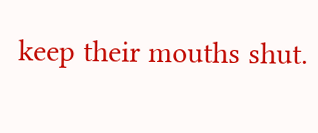keep their mouths shut.